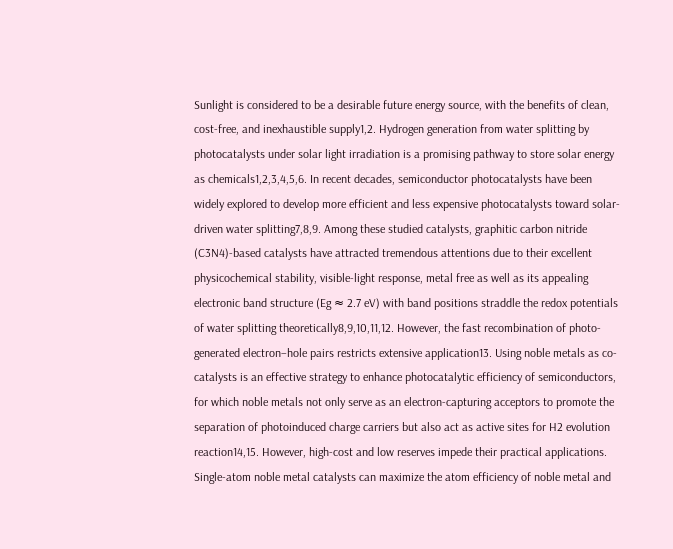Sunlight is considered to be a desirable future energy source, with the benefits of clean, cost-free, and inexhaustible supply1,2. Hydrogen generation from water splitting by photocatalysts under solar light irradiation is a promising pathway to store solar energy as chemicals1,2,3,4,5,6. In recent decades, semiconductor photocatalysts have been widely explored to develop more efficient and less expensive photocatalysts toward solar-driven water splitting7,8,9. Among these studied catalysts, graphitic carbon nitride (C3N4)-based catalysts have attracted tremendous attentions due to their excellent physicochemical stability, visible-light response, metal free as well as its appealing electronic band structure (Eg ≈ 2.7 eV) with band positions straddle the redox potentials of water splitting theoretically8,9,10,11,12. However, the fast recombination of photo-generated electron–hole pairs restricts extensive application13. Using noble metals as co-catalysts is an effective strategy to enhance photocatalytic efficiency of semiconductors, for which noble metals not only serve as an electron-capturing acceptors to promote the separation of photoinduced charge carriers but also act as active sites for H2 evolution reaction14,15. However, high-cost and low reserves impede their practical applications. Single-atom noble metal catalysts can maximize the atom efficiency of noble metal and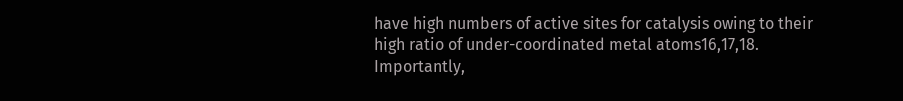have high numbers of active sites for catalysis owing to their high ratio of under-coordinated metal atoms16,17,18. Importantly,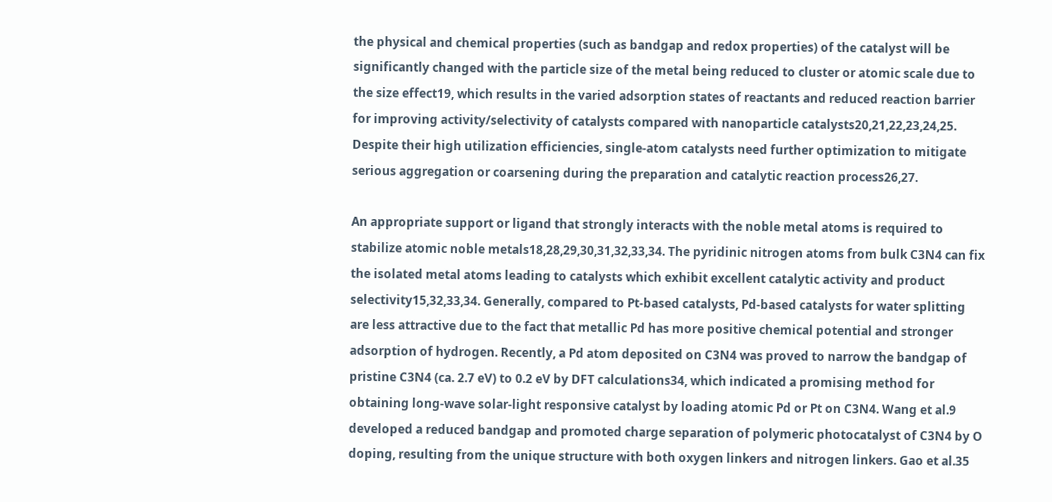the physical and chemical properties (such as bandgap and redox properties) of the catalyst will be significantly changed with the particle size of the metal being reduced to cluster or atomic scale due to the size effect19, which results in the varied adsorption states of reactants and reduced reaction barrier for improving activity/selectivity of catalysts compared with nanoparticle catalysts20,21,22,23,24,25. Despite their high utilization efficiencies, single-atom catalysts need further optimization to mitigate serious aggregation or coarsening during the preparation and catalytic reaction process26,27.

An appropriate support or ligand that strongly interacts with the noble metal atoms is required to stabilize atomic noble metals18,28,29,30,31,32,33,34. The pyridinic nitrogen atoms from bulk C3N4 can fix the isolated metal atoms leading to catalysts which exhibit excellent catalytic activity and product selectivity15,32,33,34. Generally, compared to Pt-based catalysts, Pd-based catalysts for water splitting are less attractive due to the fact that metallic Pd has more positive chemical potential and stronger adsorption of hydrogen. Recently, a Pd atom deposited on C3N4 was proved to narrow the bandgap of pristine C3N4 (ca. 2.7 eV) to 0.2 eV by DFT calculations34, which indicated a promising method for obtaining long-wave solar-light responsive catalyst by loading atomic Pd or Pt on C3N4. Wang et al.9 developed a reduced bandgap and promoted charge separation of polymeric photocatalyst of C3N4 by O doping, resulting from the unique structure with both oxygen linkers and nitrogen linkers. Gao et al.35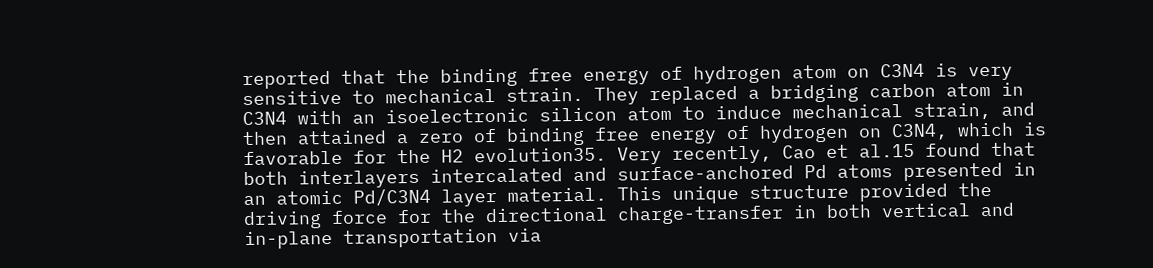reported that the binding free energy of hydrogen atom on C3N4 is very sensitive to mechanical strain. They replaced a bridging carbon atom in C3N4 with an isoelectronic silicon atom to induce mechanical strain, and then attained a zero of binding free energy of hydrogen on C3N4, which is favorable for the H2 evolution35. Very recently, Cao et al.15 found that both interlayers intercalated and surface-anchored Pd atoms presented in an atomic Pd/C3N4 layer material. This unique structure provided the driving force for the directional charge-transfer in both vertical and in-plane transportation via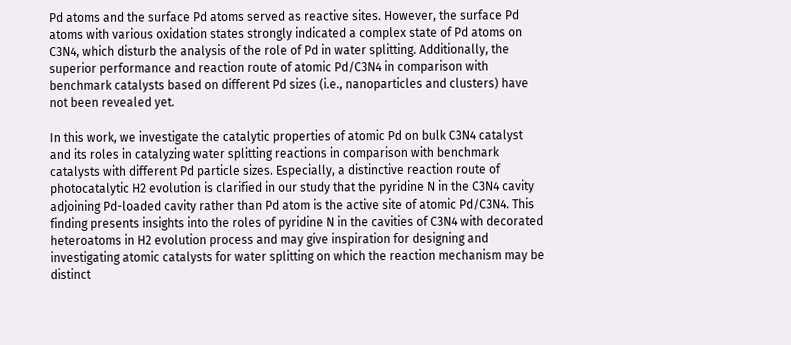Pd atoms and the surface Pd atoms served as reactive sites. However, the surface Pd atoms with various oxidation states strongly indicated a complex state of Pd atoms on C3N4, which disturb the analysis of the role of Pd in water splitting. Additionally, the superior performance and reaction route of atomic Pd/C3N4 in comparison with benchmark catalysts based on different Pd sizes (i.e., nanoparticles and clusters) have not been revealed yet.

In this work, we investigate the catalytic properties of atomic Pd on bulk C3N4 catalyst and its roles in catalyzing water splitting reactions in comparison with benchmark catalysts with different Pd particle sizes. Especially, a distinctive reaction route of photocatalytic H2 evolution is clarified in our study that the pyridine N in the C3N4 cavity adjoining Pd-loaded cavity rather than Pd atom is the active site of atomic Pd/C3N4. This finding presents insights into the roles of pyridine N in the cavities of C3N4 with decorated heteroatoms in H2 evolution process and may give inspiration for designing and investigating atomic catalysts for water splitting on which the reaction mechanism may be distinct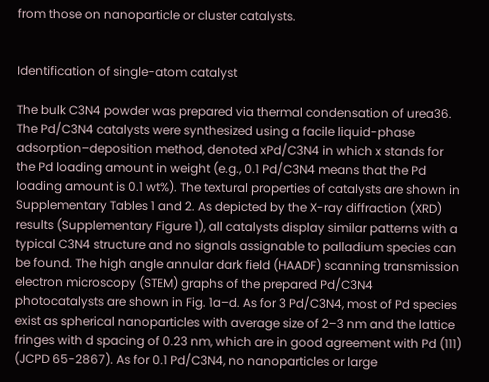from those on nanoparticle or cluster catalysts.


Identification of single-atom catalyst

The bulk C3N4 powder was prepared via thermal condensation of urea36. The Pd/C3N4 catalysts were synthesized using a facile liquid-phase adsorption–deposition method, denoted xPd/C3N4 in which x stands for the Pd loading amount in weight (e.g., 0.1 Pd/C3N4 means that the Pd loading amount is 0.1 wt%). The textural properties of catalysts are shown in Supplementary Tables 1 and 2. As depicted by the X-ray diffraction (XRD) results (Supplementary Figure 1), all catalysts display similar patterns with a typical C3N4 structure and no signals assignable to palladium species can be found. The high angle annular dark field (HAADF) scanning transmission electron microscopy (STEM) graphs of the prepared Pd/C3N4 photocatalysts are shown in Fig. 1a–d. As for 3 Pd/C3N4, most of Pd species exist as spherical nanoparticles with average size of 2–3 nm and the lattice fringes with d spacing of 0.23 nm, which are in good agreement with Pd (111) (JCPD 65-2867). As for 0.1 Pd/C3N4, no nanoparticles or large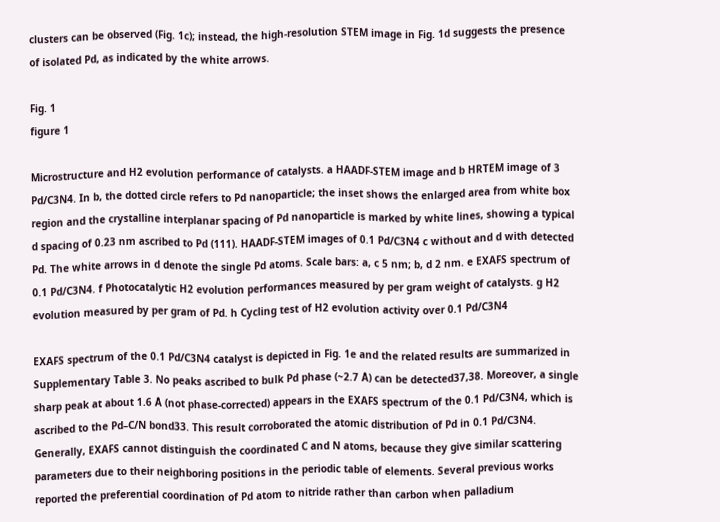clusters can be observed (Fig. 1c); instead, the high-resolution STEM image in Fig. 1d suggests the presence of isolated Pd, as indicated by the white arrows.

Fig. 1
figure 1

Microstructure and H2 evolution performance of catalysts. a HAADF-STEM image and b HRTEM image of 3 Pd/C3N4. In b, the dotted circle refers to Pd nanoparticle; the inset shows the enlarged area from white box region and the crystalline interplanar spacing of Pd nanoparticle is marked by white lines, showing a typical d spacing of 0.23 nm ascribed to Pd (111). HAADF-STEM images of 0.1 Pd/C3N4 c without and d with detected Pd. The white arrows in d denote the single Pd atoms. Scale bars: a, c 5 nm; b, d 2 nm. e EXAFS spectrum of 0.1 Pd/C3N4. f Photocatalytic H2 evolution performances measured by per gram weight of catalysts. g H2 evolution measured by per gram of Pd. h Cycling test of H2 evolution activity over 0.1 Pd/C3N4

EXAFS spectrum of the 0.1 Pd/C3N4 catalyst is depicted in Fig. 1e and the related results are summarized in Supplementary Table 3. No peaks ascribed to bulk Pd phase (~2.7 Å) can be detected37,38. Moreover, a single sharp peak at about 1.6 Å (not phase-corrected) appears in the EXAFS spectrum of the 0.1 Pd/C3N4, which is ascribed to the Pd–C/N bond33. This result corroborated the atomic distribution of Pd in 0.1 Pd/C3N4. Generally, EXAFS cannot distinguish the coordinated C and N atoms, because they give similar scattering parameters due to their neighboring positions in the periodic table of elements. Several previous works reported the preferential coordination of Pd atom to nitride rather than carbon when palladium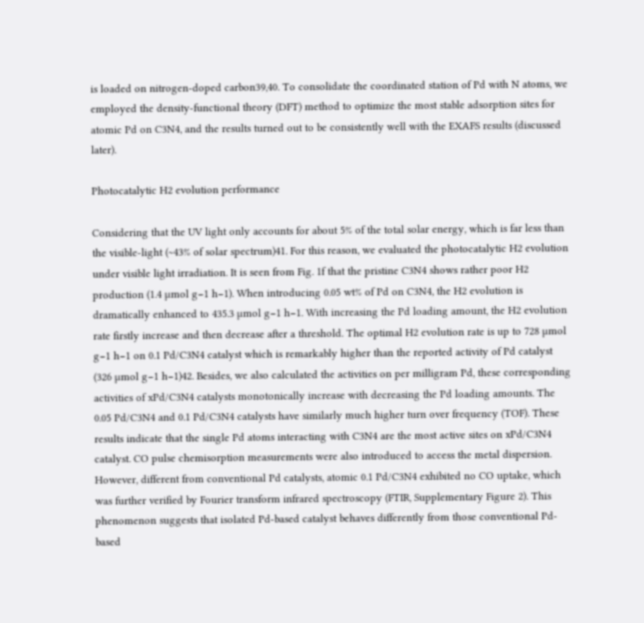is loaded on nitrogen-doped carbon39,40. To consolidate the coordinated station of Pd with N atoms, we employed the density-functional theory (DFT) method to optimize the most stable adsorption sites for atomic Pd on C3N4, and the results turned out to be consistently well with the EXAFS results (discussed later).

Photocatalytic H2 evolution performance

Considering that the UV light only accounts for about 5% of the total solar energy, which is far less than the visible-light (~43% of solar spectrum)41. For this reason, we evaluated the photocatalytic H2 evolution under visible light irradiation. It is seen from Fig. 1f that the pristine C3N4 shows rather poor H2 production (1.4 µmol g−1 h−1). When introducing 0.05 wt% of Pd on C3N4, the H2 evolution is dramatically enhanced to 435.3 µmol g−1 h−1. With increasing the Pd loading amount, the H2 evolution rate firstly increase and then decrease after a threshold. The optimal H2 evolution rate is up to 728 µmol g−1 h−1 on 0.1 Pd/C3N4 catalyst which is remarkably higher than the reported activity of Pd catalyst (326 µmol g−1 h−1)42. Besides, we also calculated the activities on per milligram Pd, these corresponding activities of xPd/C3N4 catalysts monotonically increase with decreasing the Pd loading amounts. The 0.05 Pd/C3N4 and 0.1 Pd/C3N4 catalysts have similarly much higher turn over frequency (TOF). These results indicate that the single Pd atoms interacting with C3N4 are the most active sites on xPd/C3N4 catalyst. CO pulse chemisorption measurements were also introduced to access the metal dispersion. However, different from conventional Pd catalysts, atomic 0.1 Pd/C3N4 exhibited no CO uptake, which was further verified by Fourier transform infrared spectroscopy (FTIR, Supplementary Figure 2). This phenomenon suggests that isolated Pd-based catalyst behaves differently from those conventional Pd-based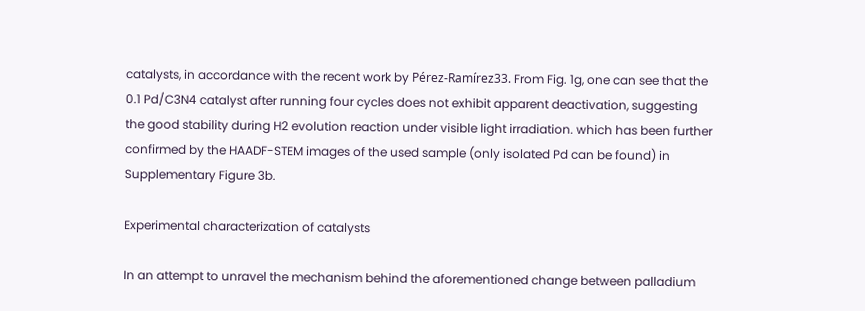catalysts, in accordance with the recent work by Pérez-Ramírez33. From Fig. 1g, one can see that the 0.1 Pd/C3N4 catalyst after running four cycles does not exhibit apparent deactivation, suggesting the good stability during H2 evolution reaction under visible light irradiation. which has been further confirmed by the HAADF-STEM images of the used sample (only isolated Pd can be found) in Supplementary Figure 3b.

Experimental characterization of catalysts

In an attempt to unravel the mechanism behind the aforementioned change between palladium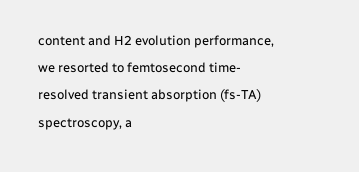content and H2 evolution performance, we resorted to femtosecond time-resolved transient absorption (fs-TA) spectroscopy, a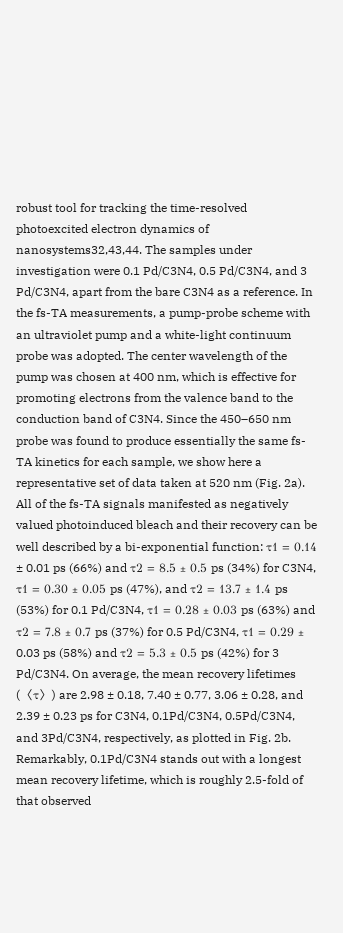robust tool for tracking the time-resolved photoexcited electron dynamics of nanosystems32,43,44. The samples under investigation were 0.1 Pd/C3N4, 0.5 Pd/C3N4, and 3 Pd/C3N4, apart from the bare C3N4 as a reference. In the fs-TA measurements, a pump-probe scheme with an ultraviolet pump and a white-light continuum probe was adopted. The center wavelength of the pump was chosen at 400 nm, which is effective for promoting electrons from the valence band to the conduction band of C3N4. Since the 450–650 nm probe was found to produce essentially the same fs-TA kinetics for each sample, we show here a representative set of data taken at 520 nm (Fig. 2a). All of the fs-TA signals manifested as negatively valued photoinduced bleach and their recovery can be well described by a bi-exponential function: τ1 = 0.14 ± 0.01 ps (66%) and τ2 = 8.5 ± 0.5 ps (34%) for C3N4, τ1 = 0.30 ± 0.05 ps (47%), and τ2 = 13.7 ± 1.4 ps (53%) for 0.1 Pd/C3N4, τ1 = 0.28 ± 0.03 ps (63%) and τ2 = 7.8 ± 0.7 ps (37%) for 0.5 Pd/C3N4, τ1 = 0.29 ± 0.03 ps (58%) and τ2 = 5.3 ± 0.5 ps (42%) for 3 Pd/C3N4. On average, the mean recovery lifetimes (〈τ〉) are 2.98 ± 0.18, 7.40 ± 0.77, 3.06 ± 0.28, and 2.39 ± 0.23 ps for C3N4, 0.1Pd/C3N4, 0.5Pd/C3N4, and 3Pd/C3N4, respectively, as plotted in Fig. 2b. Remarkably, 0.1Pd/C3N4 stands out with a longest mean recovery lifetime, which is roughly 2.5-fold of that observed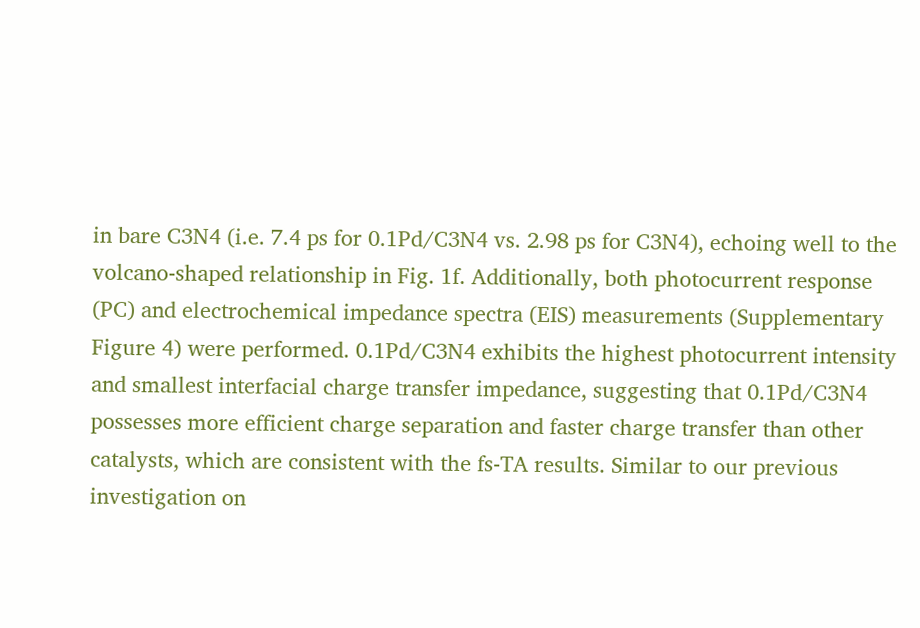in bare C3N4 (i.e. 7.4 ps for 0.1Pd/C3N4 vs. 2.98 ps for C3N4), echoing well to the volcano-shaped relationship in Fig. 1f. Additionally, both photocurrent response (PC) and electrochemical impedance spectra (EIS) measurements (Supplementary Figure 4) were performed. 0.1Pd/C3N4 exhibits the highest photocurrent intensity and smallest interfacial charge transfer impedance, suggesting that 0.1Pd/C3N4 possesses more efficient charge separation and faster charge transfer than other catalysts, which are consistent with the fs-TA results. Similar to our previous investigation on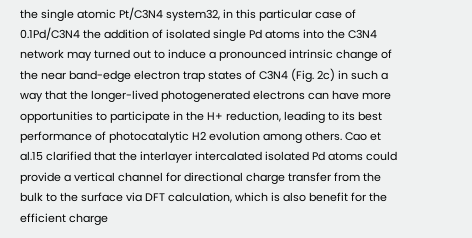the single atomic Pt/C3N4 system32, in this particular case of 0.1Pd/C3N4 the addition of isolated single Pd atoms into the C3N4 network may turned out to induce a pronounced intrinsic change of the near band-edge electron trap states of C3N4 (Fig. 2c) in such a way that the longer-lived photogenerated electrons can have more opportunities to participate in the H+ reduction, leading to its best performance of photocatalytic H2 evolution among others. Cao et al.15 clarified that the interlayer intercalated isolated Pd atoms could provide a vertical channel for directional charge transfer from the bulk to the surface via DFT calculation, which is also benefit for the efficient charge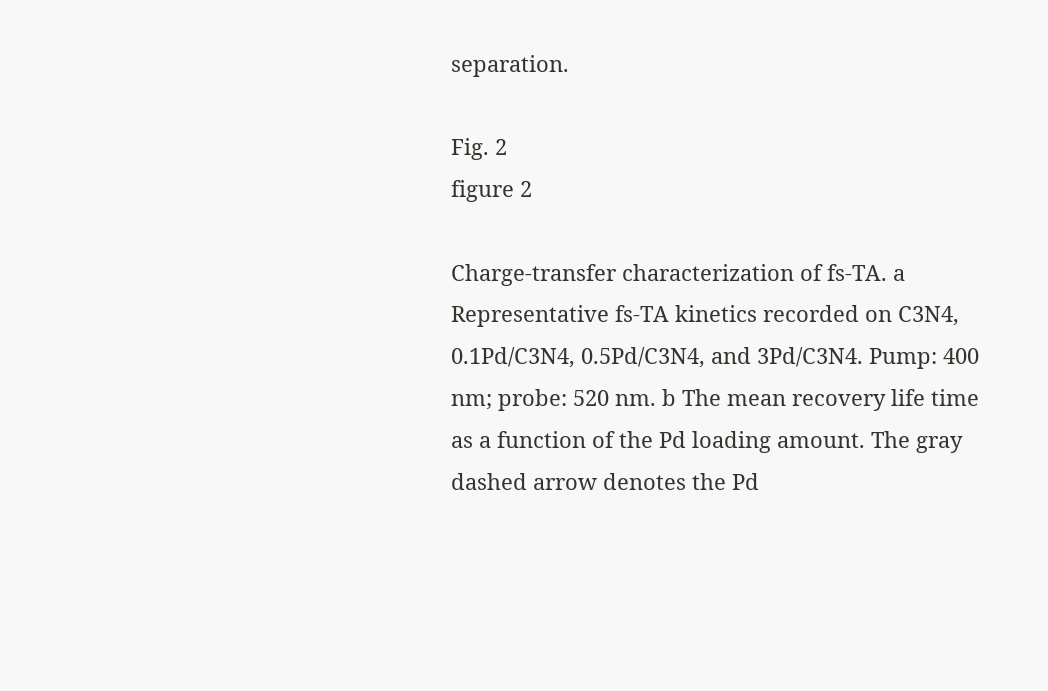separation.

Fig. 2
figure 2

Charge-transfer characterization of fs-TA. a Representative fs-TA kinetics recorded on C3N4, 0.1Pd/C3N4, 0.5Pd/C3N4, and 3Pd/C3N4. Pump: 400 nm; probe: 520 nm. b The mean recovery life time as a function of the Pd loading amount. The gray dashed arrow denotes the Pd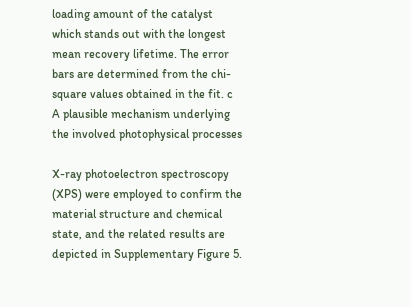loading amount of the catalyst which stands out with the longest mean recovery lifetime. The error bars are determined from the chi-square values obtained in the fit. c A plausible mechanism underlying the involved photophysical processes

X-ray photoelectron spectroscopy (XPS) were employed to confirm the material structure and chemical state, and the related results are depicted in Supplementary Figure 5.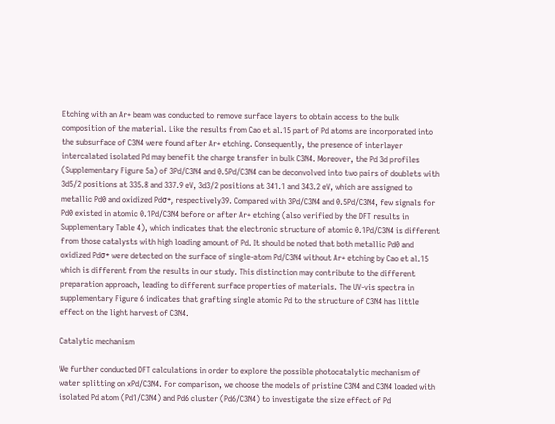Etching with an Ar+ beam was conducted to remove surface layers to obtain access to the bulk composition of the material. Like the results from Cao et al.15 part of Pd atoms are incorporated into the subsurface of C3N4 were found after Ar+ etching. Consequently, the presence of interlayer intercalated isolated Pd may benefit the charge transfer in bulk C3N4. Moreover, the Pd 3d profiles (Supplementary Figure 5a) of 3Pd/C3N4 and 0.5Pd/C3N4 can be deconvolved into two pairs of doublets with 3d5/2 positions at 335.8 and 337.9 eV, 3d3/2 positions at 341.1 and 343.2 eV, which are assigned to metallic Pd0 and oxidized Pdσ+, respectively39. Compared with 3Pd/C3N4 and 0.5Pd/C3N4, few signals for Pd0 existed in atomic 0.1Pd/C3N4 before or after Ar+ etching (also verified by the DFT results in Supplementary Table 4), which indicates that the electronic structure of atomic 0.1Pd/C3N4 is different from those catalysts with high loading amount of Pd. It should be noted that both metallic Pd0 and oxidized Pdσ+ were detected on the surface of single-atom Pd/C3N4 without Ar+ etching by Cao et al.15 which is different from the results in our study. This distinction may contribute to the different preparation approach, leading to different surface properties of materials. The UV-vis spectra in supplementary Figure 6 indicates that grafting single atomic Pd to the structure of C3N4 has little effect on the light harvest of C3N4.

Catalytic mechanism

We further conducted DFT calculations in order to explore the possible photocatalytic mechanism of water splitting on xPd/C3N4. For comparison, we choose the models of pristine C3N4 and C3N4 loaded with isolated Pd atom (Pd1/C3N4) and Pd6 cluster (Pd6/C3N4) to investigate the size effect of Pd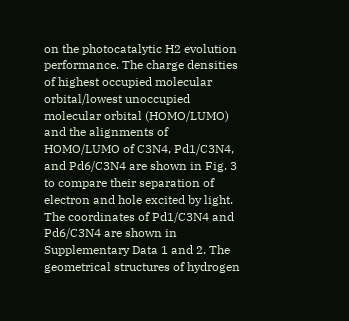on the photocatalytic H2 evolution performance. The charge densities of highest occupied molecular orbital/lowest unoccupied molecular orbital (HOMO/LUMO) and the alignments of HOMO/LUMO of C3N4, Pd1/C3N4, and Pd6/C3N4 are shown in Fig. 3 to compare their separation of electron and hole excited by light. The coordinates of Pd1/C3N4 and Pd6/C3N4 are shown in Supplementary Data 1 and 2. The geometrical structures of hydrogen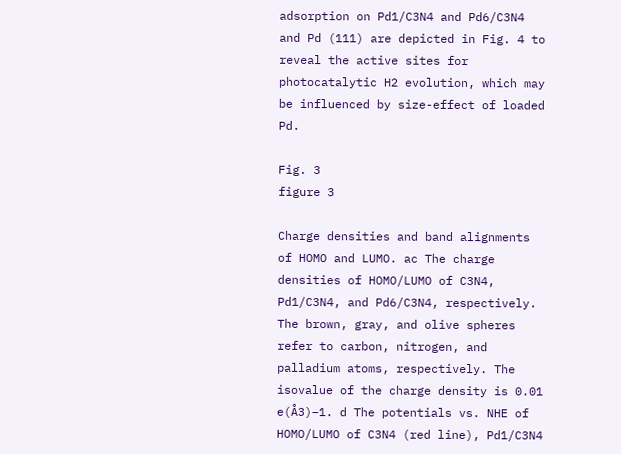adsorption on Pd1/C3N4 and Pd6/C3N4 and Pd (111) are depicted in Fig. 4 to reveal the active sites for photocatalytic H2 evolution, which may be influenced by size-effect of loaded Pd.

Fig. 3
figure 3

Charge densities and band alignments of HOMO and LUMO. ac The charge densities of HOMO/LUMO of C3N4, Pd1/C3N4, and Pd6/C3N4, respectively. The brown, gray, and olive spheres refer to carbon, nitrogen, and palladium atoms, respectively. The isovalue of the charge density is 0.01 e(Å3)−1. d The potentials vs. NHE of HOMO/LUMO of C3N4 (red line), Pd1/C3N4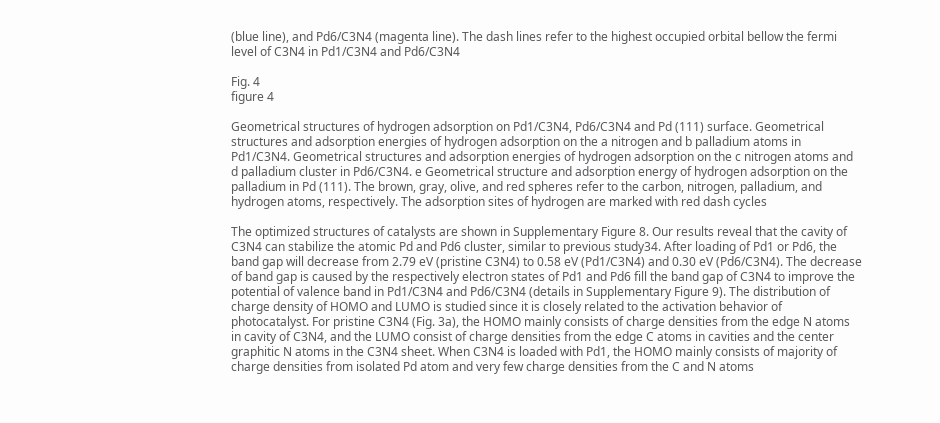(blue line), and Pd6/C3N4 (magenta line). The dash lines refer to the highest occupied orbital bellow the fermi level of C3N4 in Pd1/C3N4 and Pd6/C3N4

Fig. 4
figure 4

Geometrical structures of hydrogen adsorption on Pd1/C3N4, Pd6/C3N4 and Pd (111) surface. Geometrical structures and adsorption energies of hydrogen adsorption on the a nitrogen and b palladium atoms in Pd1/C3N4. Geometrical structures and adsorption energies of hydrogen adsorption on the c nitrogen atoms and d palladium cluster in Pd6/C3N4. e Geometrical structure and adsorption energy of hydrogen adsorption on the palladium in Pd (111). The brown, gray, olive, and red spheres refer to the carbon, nitrogen, palladium, and hydrogen atoms, respectively. The adsorption sites of hydrogen are marked with red dash cycles

The optimized structures of catalysts are shown in Supplementary Figure 8. Our results reveal that the cavity of C3N4 can stabilize the atomic Pd and Pd6 cluster, similar to previous study34. After loading of Pd1 or Pd6, the band gap will decrease from 2.79 eV (pristine C3N4) to 0.58 eV (Pd1/C3N4) and 0.30 eV (Pd6/C3N4). The decrease of band gap is caused by the respectively electron states of Pd1 and Pd6 fill the band gap of C3N4 to improve the potential of valence band in Pd1/C3N4 and Pd6/C3N4 (details in Supplementary Figure 9). The distribution of charge density of HOMO and LUMO is studied since it is closely related to the activation behavior of photocatalyst. For pristine C3N4 (Fig. 3a), the HOMO mainly consists of charge densities from the edge N atoms in cavity of C3N4, and the LUMO consist of charge densities from the edge C atoms in cavities and the center graphitic N atoms in the C3N4 sheet. When C3N4 is loaded with Pd1, the HOMO mainly consists of majority of charge densities from isolated Pd atom and very few charge densities from the C and N atoms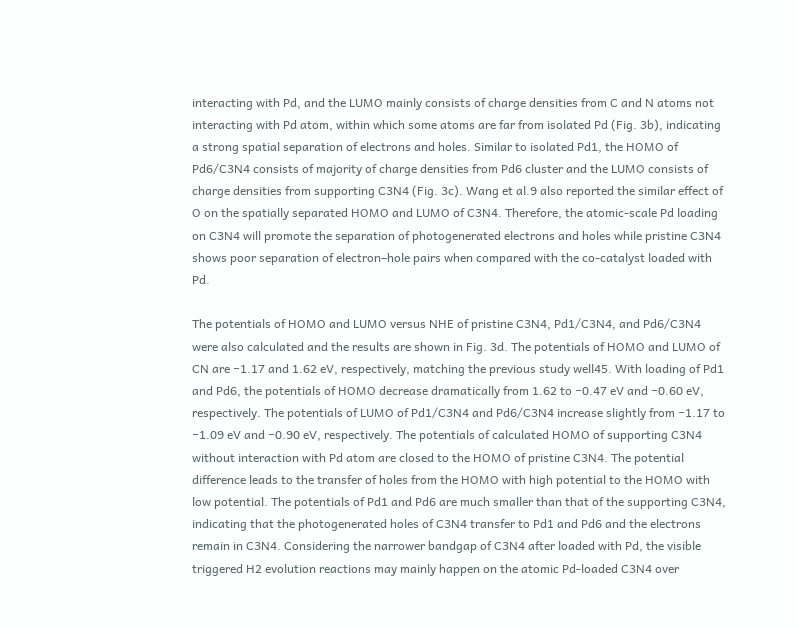interacting with Pd, and the LUMO mainly consists of charge densities from C and N atoms not interacting with Pd atom, within which some atoms are far from isolated Pd (Fig. 3b), indicating a strong spatial separation of electrons and holes. Similar to isolated Pd1, the HOMO of Pd6/C3N4 consists of majority of charge densities from Pd6 cluster and the LUMO consists of charge densities from supporting C3N4 (Fig. 3c). Wang et al.9 also reported the similar effect of O on the spatially separated HOMO and LUMO of C3N4. Therefore, the atomic-scale Pd loading on C3N4 will promote the separation of photogenerated electrons and holes while pristine C3N4 shows poor separation of electron–hole pairs when compared with the co-catalyst loaded with Pd.

The potentials of HOMO and LUMO versus NHE of pristine C3N4, Pd1/C3N4, and Pd6/C3N4 were also calculated and the results are shown in Fig. 3d. The potentials of HOMO and LUMO of CN are −1.17 and 1.62 eV, respectively, matching the previous study well45. With loading of Pd1 and Pd6, the potentials of HOMO decrease dramatically from 1.62 to −0.47 eV and −0.60 eV, respectively. The potentials of LUMO of Pd1/C3N4 and Pd6/C3N4 increase slightly from −1.17 to −1.09 eV and −0.90 eV, respectively. The potentials of calculated HOMO of supporting C3N4 without interaction with Pd atom are closed to the HOMO of pristine C3N4. The potential difference leads to the transfer of holes from the HOMO with high potential to the HOMO with low potential. The potentials of Pd1 and Pd6 are much smaller than that of the supporting C3N4, indicating that the photogenerated holes of C3N4 transfer to Pd1 and Pd6 and the electrons remain in C3N4. Considering the narrower bandgap of C3N4 after loaded with Pd, the visible triggered H2 evolution reactions may mainly happen on the atomic Pd-loaded C3N4 over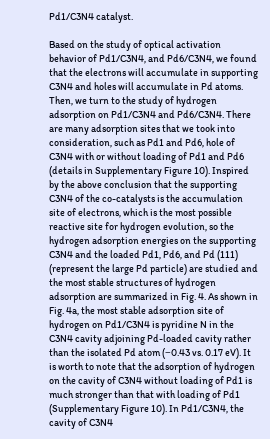Pd1/C3N4 catalyst.

Based on the study of optical activation behavior of Pd1/C3N4, and Pd6/C3N4, we found that the electrons will accumulate in supporting C3N4 and holes will accumulate in Pd atoms. Then, we turn to the study of hydrogen adsorption on Pd1/C3N4 and Pd6/C3N4. There are many adsorption sites that we took into consideration, such as Pd1 and Pd6, hole of C3N4 with or without loading of Pd1 and Pd6 (details in Supplementary Figure 10). Inspired by the above conclusion that the supporting C3N4 of the co-catalysts is the accumulation site of electrons, which is the most possible reactive site for hydrogen evolution, so the hydrogen adsorption energies on the supporting C3N4 and the loaded Pd1, Pd6, and Pd (111) (represent the large Pd particle) are studied and the most stable structures of hydrogen adsorption are summarized in Fig. 4. As shown in Fig. 4a, the most stable adsorption site of hydrogen on Pd1/C3N4 is pyridine N in the C3N4 cavity adjoining Pd-loaded cavity rather than the isolated Pd atom (−0.43 vs. 0.17 eV). It is worth to note that the adsorption of hydrogen on the cavity of C3N4 without loading of Pd1 is much stronger than that with loading of Pd1 (Supplementary Figure 10). In Pd1/C3N4, the cavity of C3N4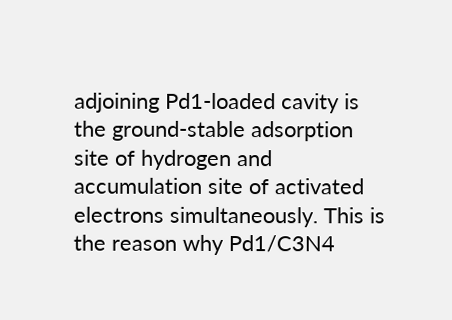adjoining Pd1-loaded cavity is the ground-stable adsorption site of hydrogen and accumulation site of activated electrons simultaneously. This is the reason why Pd1/C3N4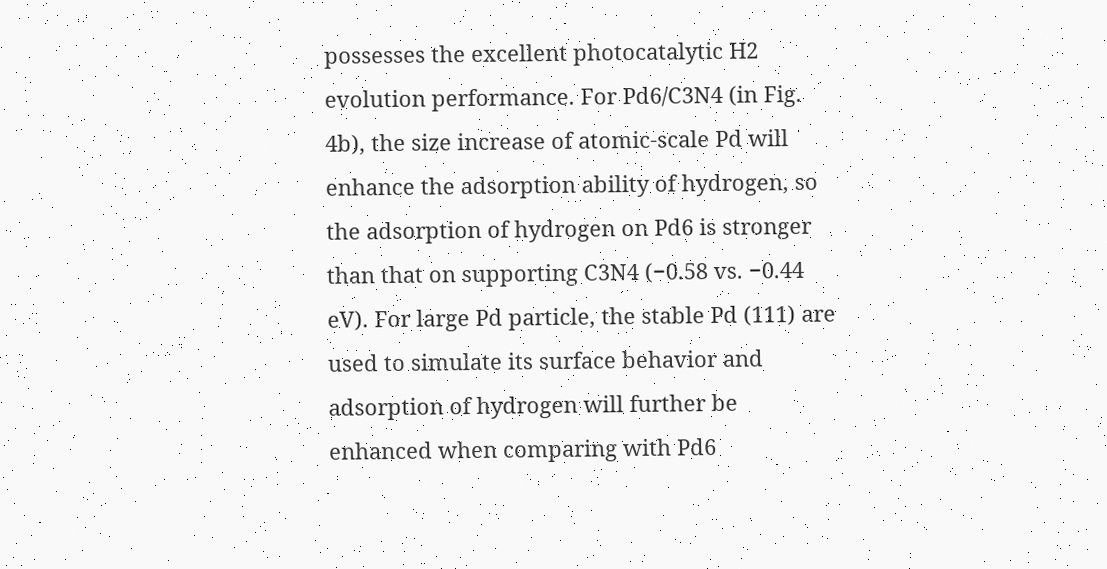possesses the excellent photocatalytic H2 evolution performance. For Pd6/C3N4 (in Fig. 4b), the size increase of atomic-scale Pd will enhance the adsorption ability of hydrogen, so the adsorption of hydrogen on Pd6 is stronger than that on supporting C3N4 (−0.58 vs. −0.44 eV). For large Pd particle, the stable Pd (111) are used to simulate its surface behavior and adsorption of hydrogen will further be enhanced when comparing with Pd6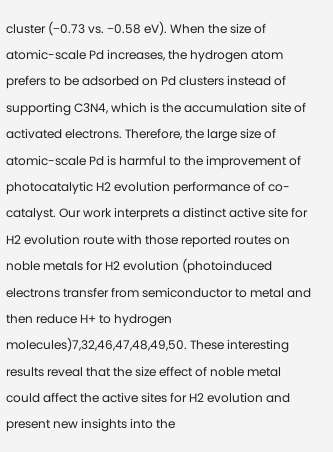cluster (−0.73 vs. −0.58 eV). When the size of atomic-scale Pd increases, the hydrogen atom prefers to be adsorbed on Pd clusters instead of supporting C3N4, which is the accumulation site of activated electrons. Therefore, the large size of atomic-scale Pd is harmful to the improvement of photocatalytic H2 evolution performance of co-catalyst. Our work interprets a distinct active site for H2 evolution route with those reported routes on noble metals for H2 evolution (photoinduced electrons transfer from semiconductor to metal and then reduce H+ to hydrogen molecules)7,32,46,47,48,49,50. These interesting results reveal that the size effect of noble metal could affect the active sites for H2 evolution and present new insights into the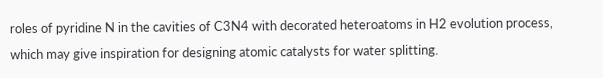roles of pyridine N in the cavities of C3N4 with decorated heteroatoms in H2 evolution process, which may give inspiration for designing atomic catalysts for water splitting.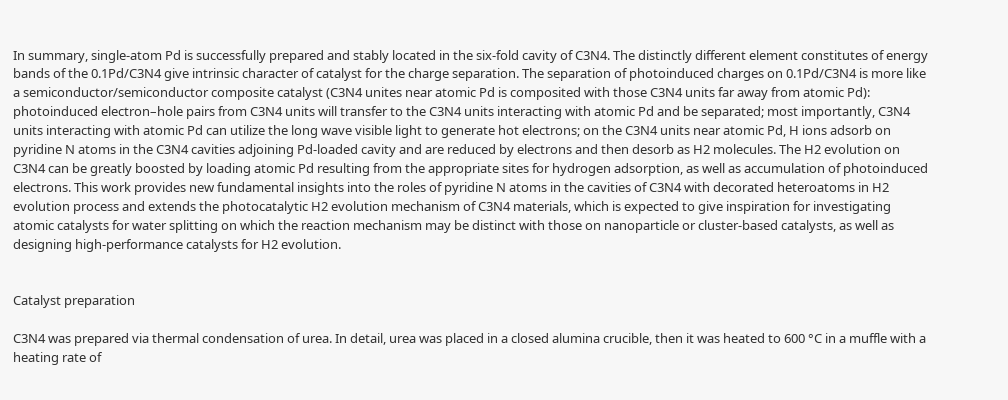In summary, single-atom Pd is successfully prepared and stably located in the six-fold cavity of C3N4. The distinctly different element constitutes of energy bands of the 0.1Pd/C3N4 give intrinsic character of catalyst for the charge separation. The separation of photoinduced charges on 0.1Pd/C3N4 is more like a semiconductor/semiconductor composite catalyst (C3N4 unites near atomic Pd is composited with those C3N4 units far away from atomic Pd): photoinduced electron–hole pairs from C3N4 units will transfer to the C3N4 units interacting with atomic Pd and be separated; most importantly, C3N4 units interacting with atomic Pd can utilize the long wave visible light to generate hot electrons; on the C3N4 units near atomic Pd, H ions adsorb on pyridine N atoms in the C3N4 cavities adjoining Pd-loaded cavity and are reduced by electrons and then desorb as H2 molecules. The H2 evolution on C3N4 can be greatly boosted by loading atomic Pd resulting from the appropriate sites for hydrogen adsorption, as well as accumulation of photoinduced electrons. This work provides new fundamental insights into the roles of pyridine N atoms in the cavities of C3N4 with decorated heteroatoms in H2 evolution process and extends the photocatalytic H2 evolution mechanism of C3N4 materials, which is expected to give inspiration for investigating atomic catalysts for water splitting on which the reaction mechanism may be distinct with those on nanoparticle or cluster-based catalysts, as well as designing high-performance catalysts for H2 evolution.


Catalyst preparation

C3N4 was prepared via thermal condensation of urea. In detail, urea was placed in a closed alumina crucible, then it was heated to 600 °C in a muffle with a heating rate of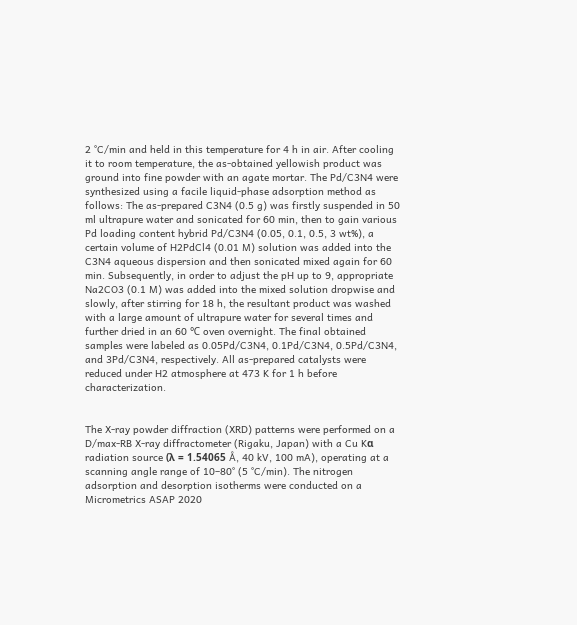2 °C/min and held in this temperature for 4 h in air. After cooling it to room temperature, the as-obtained yellowish product was ground into fine powder with an agate mortar. The Pd/C3N4 were synthesized using a facile liquid-phase adsorption method as follows: The as-prepared C3N4 (0.5 g) was firstly suspended in 50 ml ultrapure water and sonicated for 60 min, then to gain various Pd loading content hybrid Pd/C3N4 (0.05, 0.1, 0.5, 3 wt%), a certain volume of H2PdCl4 (0.01 M) solution was added into the C3N4 aqueous dispersion and then sonicated mixed again for 60 min. Subsequently, in order to adjust the pH up to 9, appropriate Na2CO3 (0.1 M) was added into the mixed solution dropwise and slowly, after stirring for 18 h, the resultant product was washed with a large amount of ultrapure water for several times and further dried in an 60 ℃ oven overnight. The final obtained samples were labeled as 0.05Pd/C3N4, 0.1Pd/C3N4, 0.5Pd/C3N4, and 3Pd/C3N4, respectively. All as-prepared catalysts were reduced under H2 atmosphere at 473 K for 1 h before characterization.


The X-ray powder diffraction (XRD) patterns were performed on a D/max-RB X-ray diffractometer (Rigaku, Japan) with a Cu Kα radiation source (λ = 1.54065 Å, 40 kV, 100 mA), operating at a scanning angle range of 10–80° (5 °C/min). The nitrogen adsorption and desorption isotherms were conducted on a Micrometrics ASAP 2020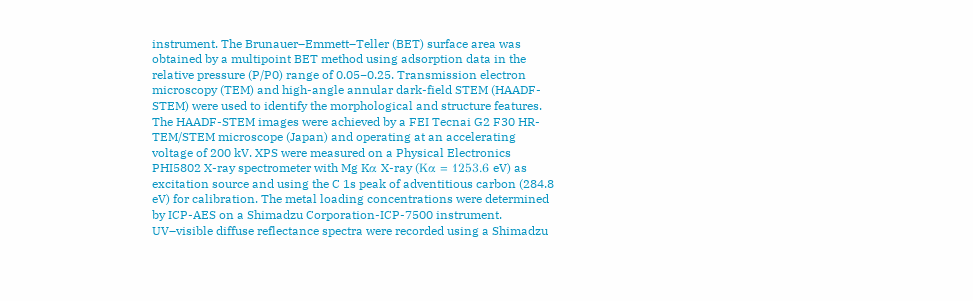instrument. The Brunauer–Emmett–Teller (BET) surface area was obtained by a multipoint BET method using adsorption data in the relative pressure (P/P0) range of 0.05−0.25. Transmission electron microscopy (TEM) and high-angle annular dark-field STEM (HAADF-STEM) were used to identify the morphological and structure features. The HAADF-STEM images were achieved by a FEI Tecnai G2 F30 HR-TEM/STEM microscope (Japan) and operating at an accelerating voltage of 200 kV. XPS were measured on a Physical Electronics PHI5802 X-ray spectrometer with Mg Kα X-ray (Kα = 1253.6 eV) as excitation source and using the C 1s peak of adventitious carbon (284.8 eV) for calibration. The metal loading concentrations were determined by ICP-AES on a Shimadzu Corporation-ICP-7500 instrument. UV–visible diffuse reflectance spectra were recorded using a Shimadzu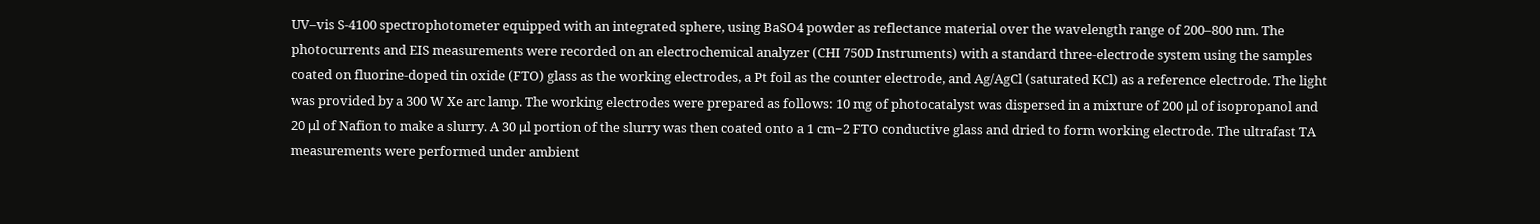UV–vis S-4100 spectrophotometer equipped with an integrated sphere, using BaSO4 powder as reflectance material over the wavelength range of 200–800 nm. The photocurrents and EIS measurements were recorded on an electrochemical analyzer (CHI 750D Instruments) with a standard three-electrode system using the samples coated on fluorine-doped tin oxide (FTO) glass as the working electrodes, a Pt foil as the counter electrode, and Ag/AgCl (saturated KCl) as a reference electrode. The light was provided by a 300 W Xe arc lamp. The working electrodes were prepared as follows: 10 mg of photocatalyst was dispersed in a mixture of 200 μl of isopropanol and 20 μl of Nafion to make a slurry. A 30 μl portion of the slurry was then coated onto a 1 cm−2 FTO conductive glass and dried to form working electrode. The ultrafast TA measurements were performed under ambient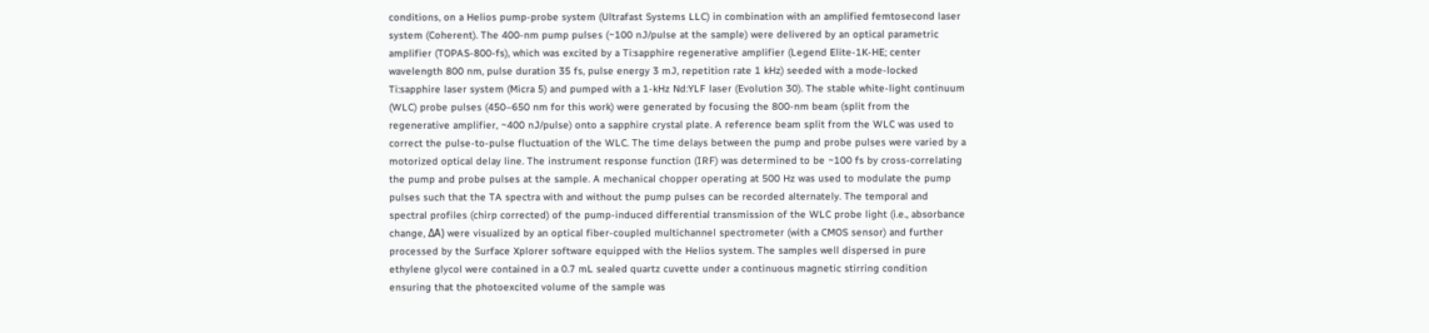conditions, on a Helios pump-probe system (Ultrafast Systems LLC) in combination with an amplified femtosecond laser system (Coherent). The 400-nm pump pulses (~100 nJ/pulse at the sample) were delivered by an optical parametric amplifier (TOPAS-800-fs), which was excited by a Ti:sapphire regenerative amplifier (Legend Elite-1K-HE; center wavelength 800 nm, pulse duration 35 fs, pulse energy 3 mJ, repetition rate 1 kHz) seeded with a mode-locked Ti:sapphire laser system (Micra 5) and pumped with a 1-kHz Nd:YLF laser (Evolution 30). The stable white-light continuum (WLC) probe pulses (450–650 nm for this work) were generated by focusing the 800-nm beam (split from the regenerative amplifier, ~400 nJ/pulse) onto a sapphire crystal plate. A reference beam split from the WLC was used to correct the pulse-to-pulse fluctuation of the WLC. The time delays between the pump and probe pulses were varied by a motorized optical delay line. The instrument response function (IRF) was determined to be ~100 fs by cross-correlating the pump and probe pulses at the sample. A mechanical chopper operating at 500 Hz was used to modulate the pump pulses such that the TA spectra with and without the pump pulses can be recorded alternately. The temporal and spectral profiles (chirp corrected) of the pump-induced differential transmission of the WLC probe light (i.e., absorbance change, ΔA) were visualized by an optical fiber-coupled multichannel spectrometer (with a CMOS sensor) and further processed by the Surface Xplorer software equipped with the Helios system. The samples well dispersed in pure ethylene glycol were contained in a 0.7 mL sealed quartz cuvette under a continuous magnetic stirring condition ensuring that the photoexcited volume of the sample was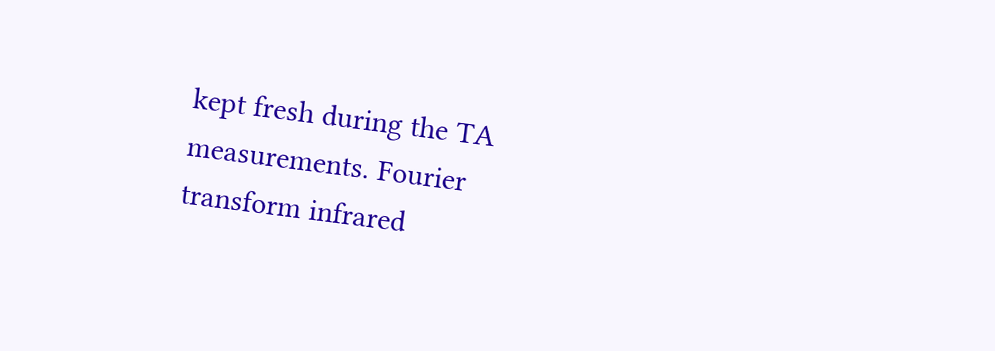kept fresh during the TA measurements. Fourier transform infrared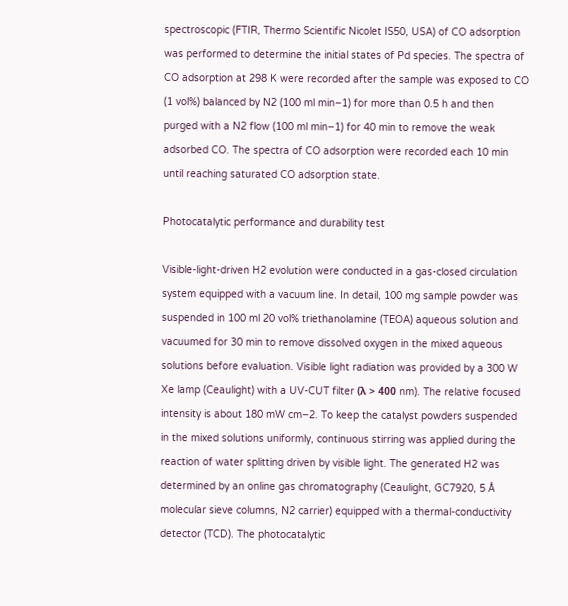spectroscopic (FTIR, Thermo Scientific Nicolet IS50, USA) of CO adsorption was performed to determine the initial states of Pd species. The spectra of CO adsorption at 298 K were recorded after the sample was exposed to CO (1 vol%) balanced by N2 (100 ml min−1) for more than 0.5 h and then purged with a N2 flow (100 ml min−1) for 40 min to remove the weak adsorbed CO. The spectra of CO adsorption were recorded each 10 min until reaching saturated CO adsorption state.

Photocatalytic performance and durability test

Visible-light-driven H2 evolution were conducted in a gas-closed circulation system equipped with a vacuum line. In detail, 100 mg sample powder was suspended in 100 ml 20 vol% triethanolamine (TEOA) aqueous solution and vacuumed for 30 min to remove dissolved oxygen in the mixed aqueous solutions before evaluation. Visible light radiation was provided by a 300 W Xe lamp (Ceaulight) with a UV-CUT filter (λ > 400 nm). The relative focused intensity is about 180 mW cm−2. To keep the catalyst powders suspended in the mixed solutions uniformly, continuous stirring was applied during the reaction of water splitting driven by visible light. The generated H2 was determined by an online gas chromatography (Ceaulight, GC7920, 5 Å molecular sieve columns, N2 carrier) equipped with a thermal-conductivity detector (TCD). The photocatalytic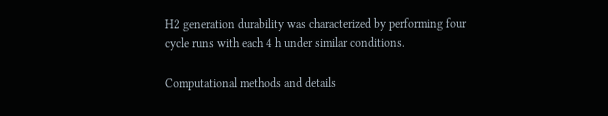H2 generation durability was characterized by performing four cycle runs with each 4 h under similar conditions.

Computational methods and details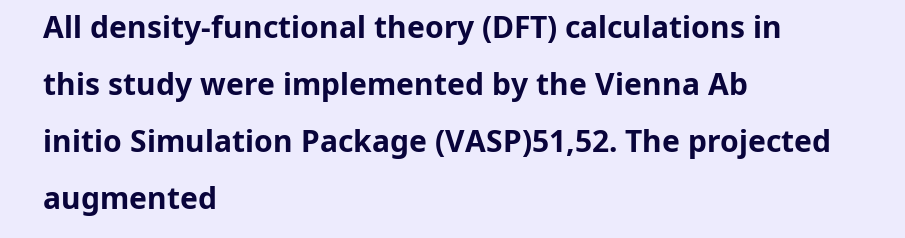All density-functional theory (DFT) calculations in this study were implemented by the Vienna Ab initio Simulation Package (VASP)51,52. The projected augmented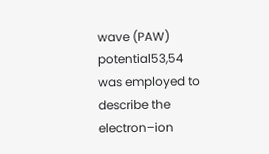wave (PAW) potential53,54 was employed to describe the electron–ion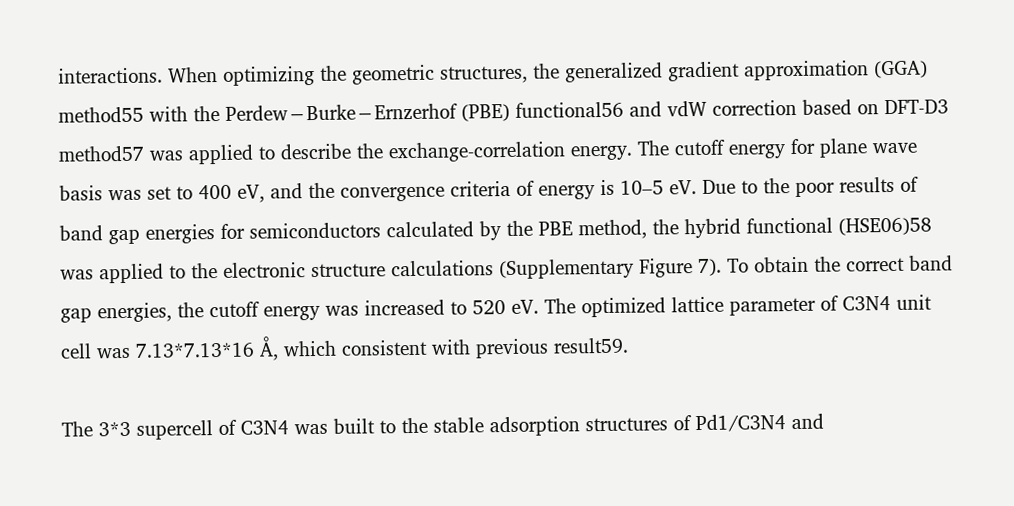interactions. When optimizing the geometric structures, the generalized gradient approximation (GGA) method55 with the Perdew−Burke−Ernzerhof (PBE) functional56 and vdW correction based on DFT-D3 method57 was applied to describe the exchange-correlation energy. The cutoff energy for plane wave basis was set to 400 eV, and the convergence criteria of energy is 10–5 eV. Due to the poor results of band gap energies for semiconductors calculated by the PBE method, the hybrid functional (HSE06)58 was applied to the electronic structure calculations (Supplementary Figure 7). To obtain the correct band gap energies, the cutoff energy was increased to 520 eV. The optimized lattice parameter of C3N4 unit cell was 7.13*7.13*16 Å, which consistent with previous result59.

The 3*3 supercell of C3N4 was built to the stable adsorption structures of Pd1/C3N4 and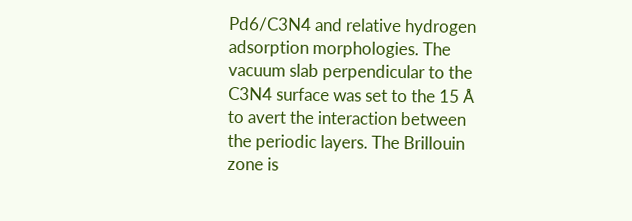Pd6/C3N4 and relative hydrogen adsorption morphologies. The vacuum slab perpendicular to the C3N4 surface was set to the 15 Å to avert the interaction between the periodic layers. The Brillouin zone is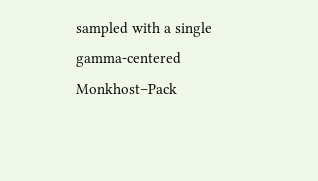sampled with a single gamma-centered Monkhost–Pack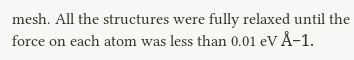mesh. All the structures were fully relaxed until the force on each atom was less than 0.01 eV Å−1.